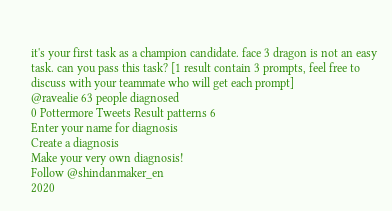it's your first task as a champion candidate. face 3 dragon is not an easy task. can you pass this task? [1 result contain 3 prompts, feel free to discuss with your teammate who will get each prompt]
@ravealie 63 people diagnosed
0 Pottermore Tweets Result patterns 6
Enter your name for diagnosis
Create a diagnosis
Make your very own diagnosis!
Follow @shindanmaker_en
2020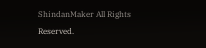ShindanMaker All Rights Reserved.